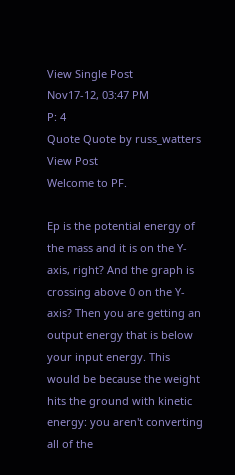View Single Post
Nov17-12, 03:47 PM
P: 4
Quote Quote by russ_watters View Post
Welcome to PF.

Ep is the potential energy of the mass and it is on the Y-axis, right? And the graph is crossing above 0 on the Y-axis? Then you are getting an output energy that is below your input energy. This would be because the weight hits the ground with kinetic energy: you aren't converting all of the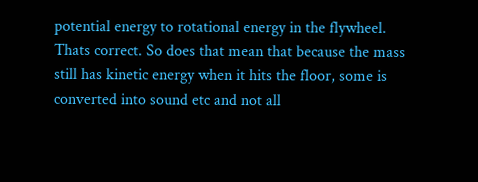potential energy to rotational energy in the flywheel.
Thats correct. So does that mean that because the mass still has kinetic energy when it hits the floor, some is converted into sound etc and not all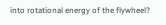into rotational energy of the flywheel?